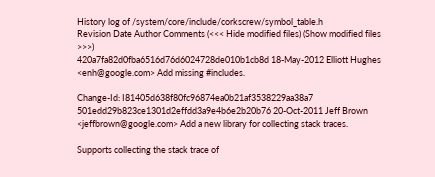History log of /system/core/include/corkscrew/symbol_table.h
Revision Date Author Comments (<<< Hide modified files) (Show modified files >>>)
420a7fa82d0fba6516d76d6024728de010b1cb8d 18-May-2012 Elliott Hughes <enh@google.com> Add missing #includes.

Change-Id: I81405d638f80fc96874ea0b21af3538229aa38a7
501edd29b823ce1301d2effdd3a9e4b6e2b20b76 20-Oct-2011 Jeff Brown <jeffbrown@google.com> Add a new library for collecting stack traces.

Supports collecting the stack trace of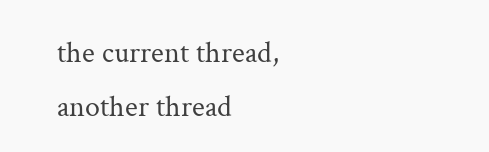the current thread,
another thread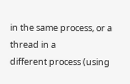in the same process, or a thread in a
different process (using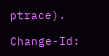ptrace).

Change-Id: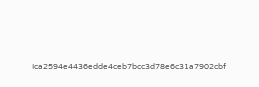Ica2594e4436edde4ceb7bcc3d78e6c31a7902cbf